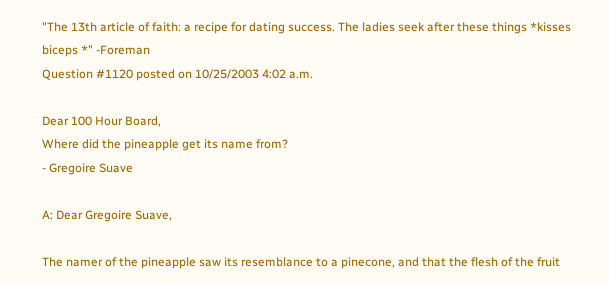"The 13th article of faith: a recipe for dating success. The ladies seek after these things *kisses biceps *" -Foreman
Question #1120 posted on 10/25/2003 4:02 a.m.

Dear 100 Hour Board,
Where did the pineapple get its name from?
- Gregoire Suave

A: Dear Gregoire Suave,

The namer of the pineapple saw its resemblance to a pinecone, and that the flesh of the fruit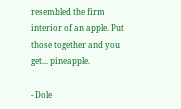resembled the firm interior of an apple. Put those together and you get... pineapple.

- Dole